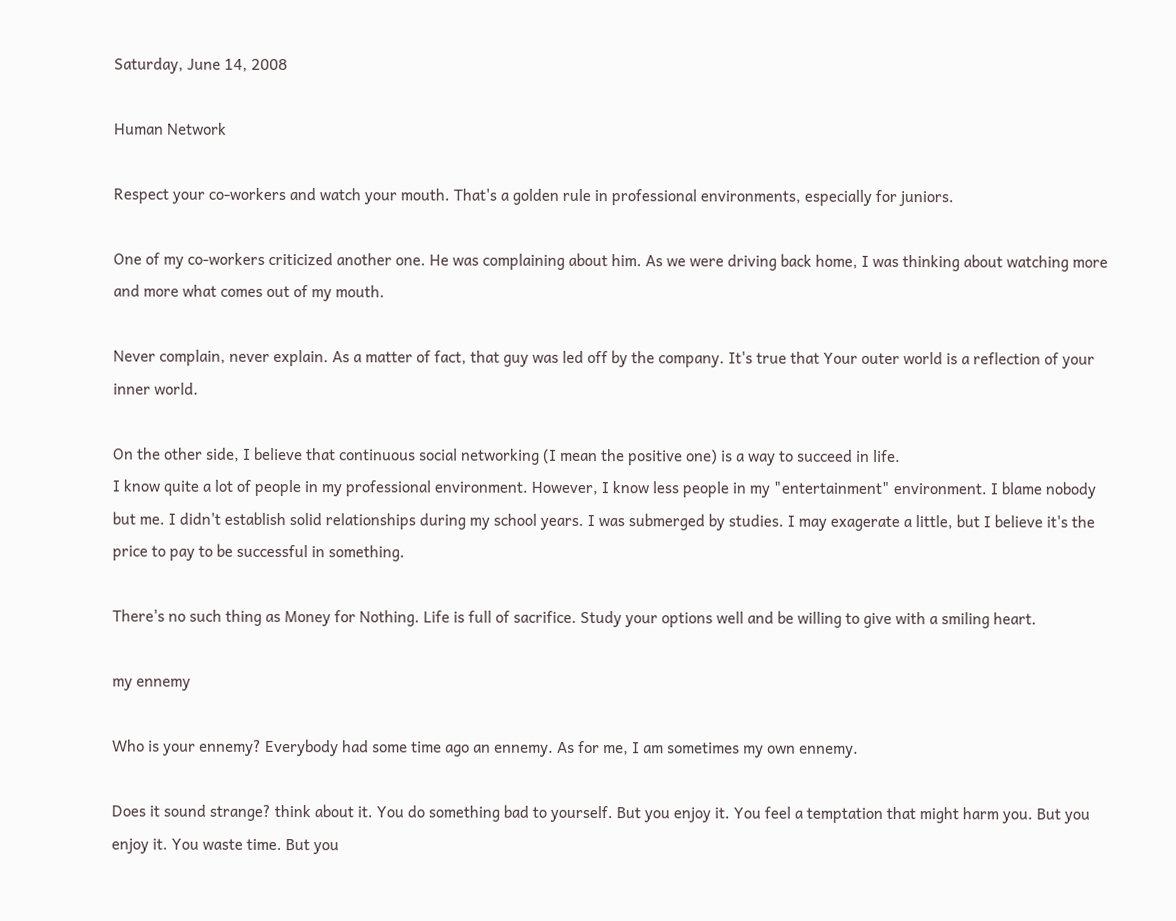Saturday, June 14, 2008

Human Network

Respect your co-workers and watch your mouth. That's a golden rule in professional environments, especially for juniors.

One of my co-workers criticized another one. He was complaining about him. As we were driving back home, I was thinking about watching more and more what comes out of my mouth.

Never complain, never explain. As a matter of fact, that guy was led off by the company. It's true that Your outer world is a reflection of your inner world.

On the other side, I believe that continuous social networking (I mean the positive one) is a way to succeed in life.
I know quite a lot of people in my professional environment. However, I know less people in my "entertainment" environment. I blame nobody but me. I didn't establish solid relationships during my school years. I was submerged by studies. I may exagerate a little, but I believe it's the price to pay to be successful in something.

There's no such thing as Money for Nothing. Life is full of sacrifice. Study your options well and be willing to give with a smiling heart.

my ennemy

Who is your ennemy? Everybody had some time ago an ennemy. As for me, I am sometimes my own ennemy.

Does it sound strange? think about it. You do something bad to yourself. But you enjoy it. You feel a temptation that might harm you. But you enjoy it. You waste time. But you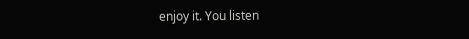enjoy it. You listen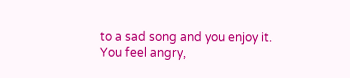to a sad song and you enjoy it. You feel angry,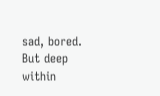sad, bored. But deep within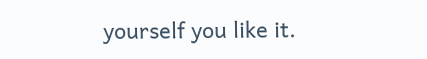yourself you like it.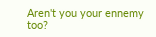Aren't you your ennemy too?